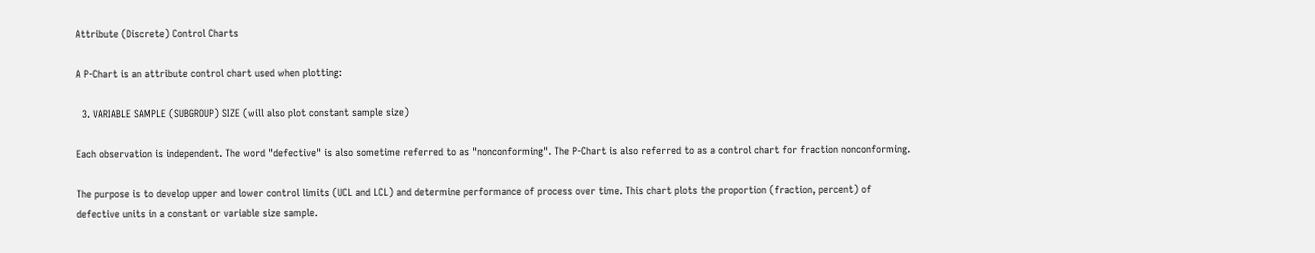Attribute (Discrete) Control Charts

A P-Chart is an attribute control chart used when plotting:

  3. VARIABLE SAMPLE (SUBGROUP) SIZE (will also plot constant sample size)

Each observation is independent. The word "defective" is also sometime referred to as "nonconforming". The P-Chart is also referred to as a control chart for fraction nonconforming.

The purpose is to develop upper and lower control limits (UCL and LCL) and determine performance of process over time. This chart plots the proportion (fraction, percent) of defective units in a constant or variable size sample.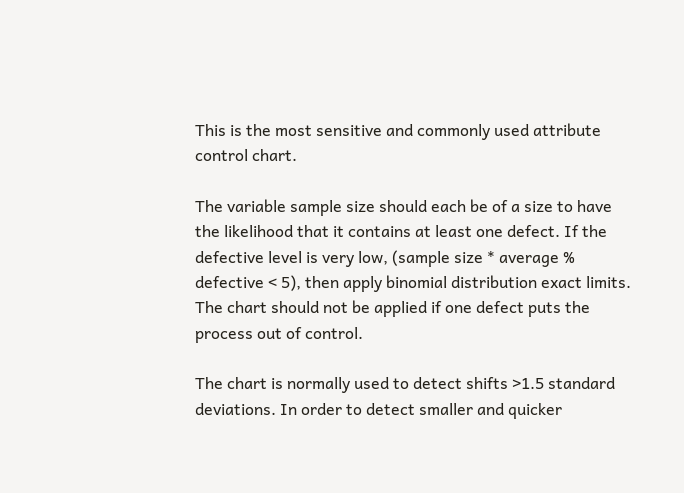This is the most sensitive and commonly used attribute control chart.

The variable sample size should each be of a size to have the likelihood that it contains at least one defect. If the defective level is very low, (sample size * average % defective < 5), then apply binomial distribution exact limits. The chart should not be applied if one defect puts the process out of control.

The chart is normally used to detect shifts >1.5 standard deviations. In order to detect smaller and quicker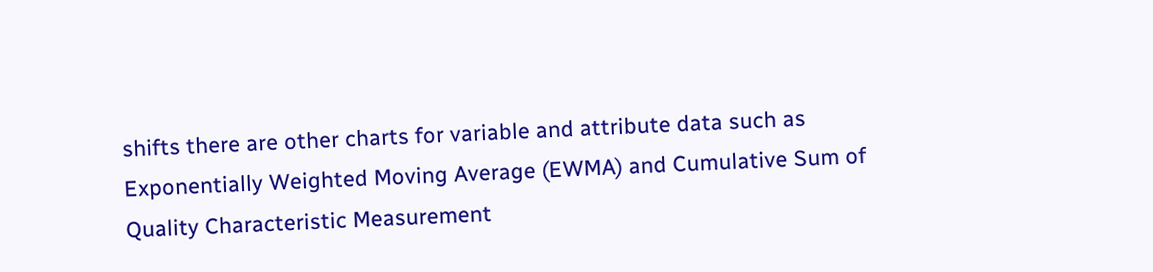shifts there are other charts for variable and attribute data such as Exponentially Weighted Moving Average (EWMA) and Cumulative Sum of Quality Characteristic Measurement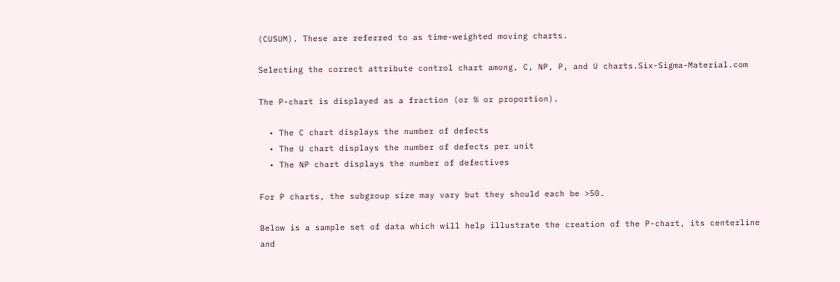(CUSUM). These are referred to as time-weighted moving charts.

Selecting the correct attribute control chart among, C, NP, P, and U charts.Six-Sigma-Material.com

The P-chart is displayed as a fraction (or % or proportion).

  • The C chart displays the number of defects
  • The U chart displays the number of defects per unit
  • The NP chart displays the number of defectives

For P charts, the subgroup size may vary but they should each be >50.

Below is a sample set of data which will help illustrate the creation of the P-chart, its centerline and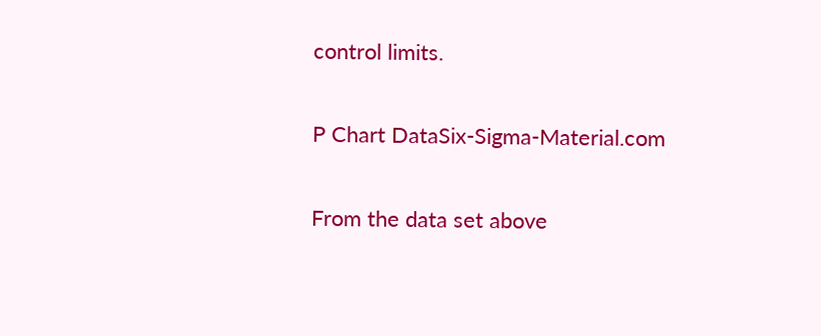control limits.

P Chart DataSix-Sigma-Material.com

From the data set above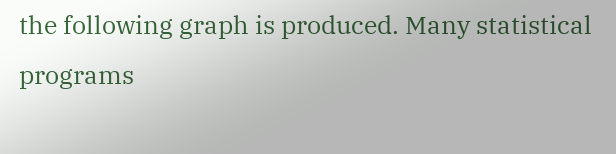the following graph is produced. Many statistical programs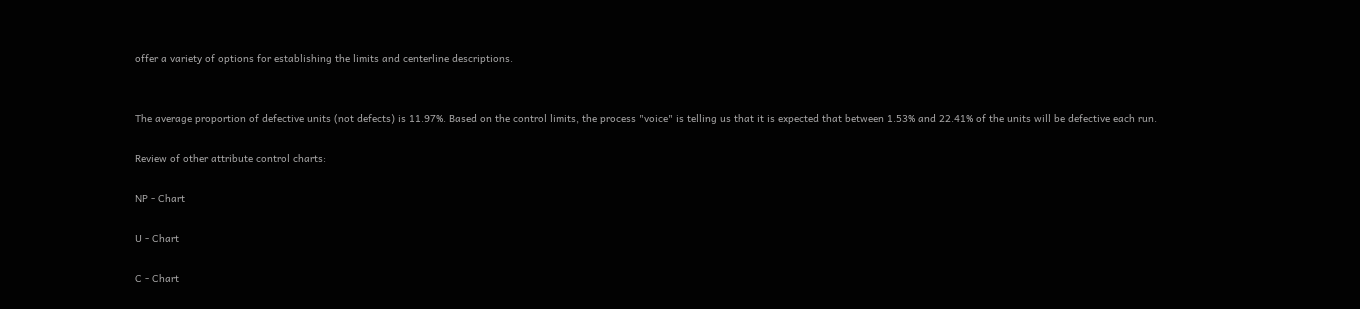offer a variety of options for establishing the limits and centerline descriptions.


The average proportion of defective units (not defects) is 11.97%. Based on the control limits, the process "voice" is telling us that it is expected that between 1.53% and 22.41% of the units will be defective each run.

Review of other attribute control charts:

NP - Chart

U - Chart

C - Chart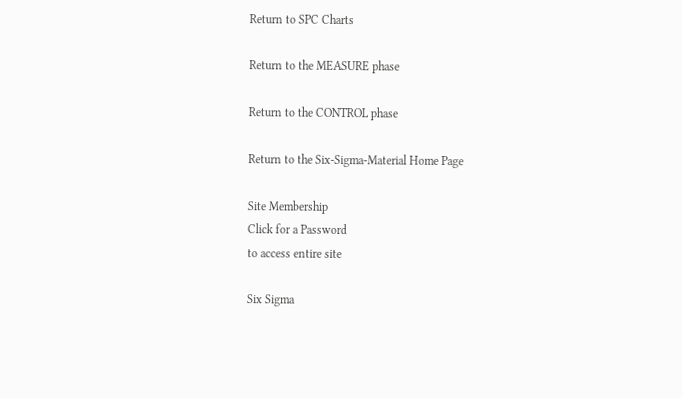Return to SPC Charts

Return to the MEASURE phase

Return to the CONTROL phase

Return to the Six-Sigma-Material Home Page

Site Membership
Click for a Password
to access entire site

Six Sigma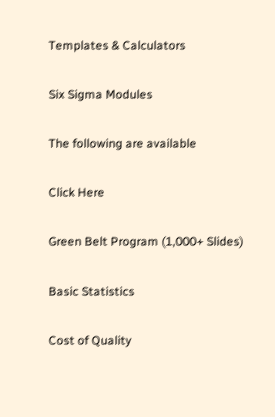Templates & Calculators

Six Sigma Modules

The following are available

Click Here

Green Belt Program (1,000+ Slides)

Basic Statistics

Cost of Quality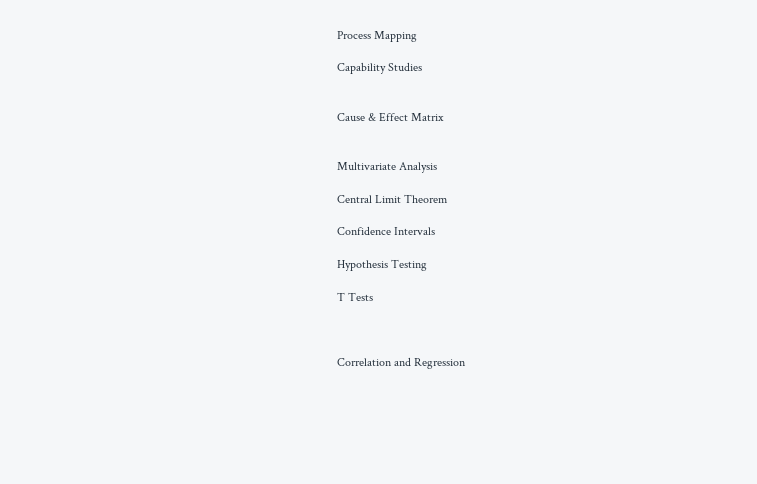Process Mapping

Capability Studies


Cause & Effect Matrix


Multivariate Analysis

Central Limit Theorem

Confidence Intervals

Hypothesis Testing

T Tests



Correlation and Regression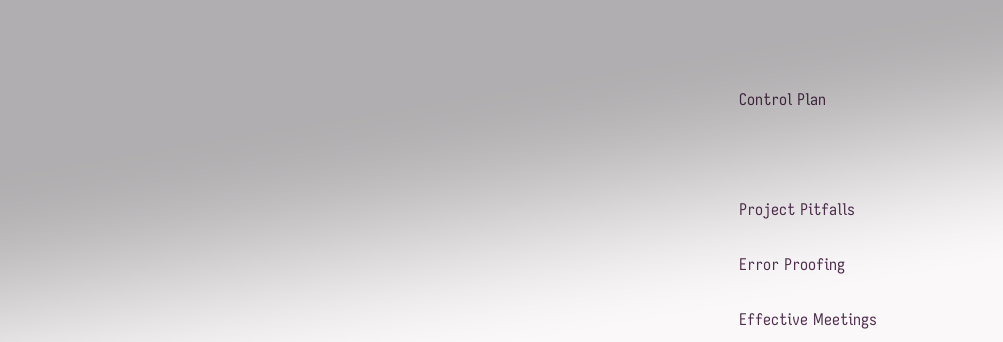Control Plan



Project Pitfalls

Error Proofing

Effective Meetings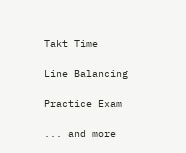Takt Time

Line Balancing

Practice Exam

... and more